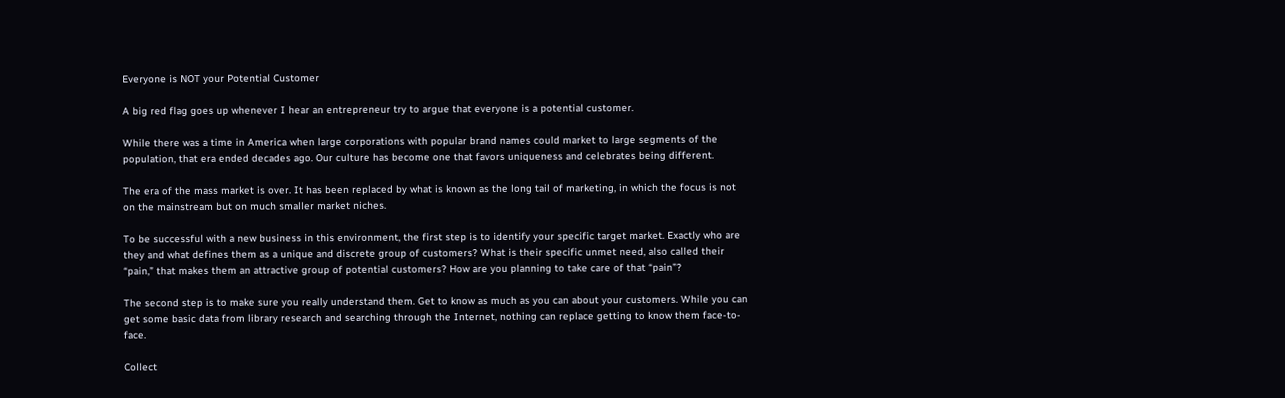Everyone is NOT your Potential Customer

A big red flag goes up whenever I hear an entrepreneur try to argue that everyone is a potential customer.

While there was a time in America when large corporations with popular brand names could market to large segments of the population, that era ended decades ago. Our culture has become one that favors uniqueness and celebrates being different.

The era of the mass market is over. It has been replaced by what is known as the long tail of marketing, in which the focus is not on the mainstream but on much smaller market niches.

To be successful with a new business in this environment, the first step is to identify your specific target market. Exactly who are they and what defines them as a unique and discrete group of customers? What is their specific unmet need, also called their “pain,” that makes them an attractive group of potential customers? How are you planning to take care of that “pain”?

The second step is to make sure you really understand them. Get to know as much as you can about your customers. While you can get some basic data from library research and searching through the Internet, nothing can replace getting to know them face-to-face.

Collect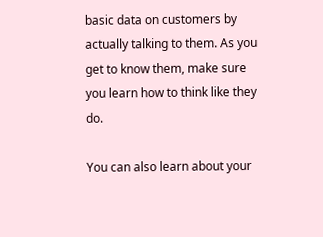basic data on customers by actually talking to them. As you get to know them, make sure you learn how to think like they do.

You can also learn about your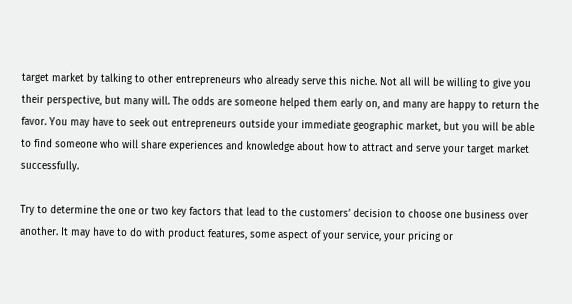target market by talking to other entrepreneurs who already serve this niche. Not all will be willing to give you their perspective, but many will. The odds are someone helped them early on, and many are happy to return the favor. You may have to seek out entrepreneurs outside your immediate geographic market, but you will be able to find someone who will share experiences and knowledge about how to attract and serve your target market successfully.

Try to determine the one or two key factors that lead to the customers’ decision to choose one business over another. It may have to do with product features, some aspect of your service, your pricing or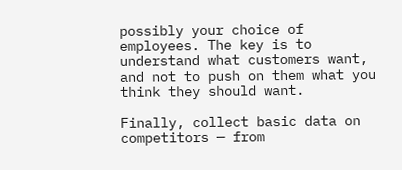possibly your choice of employees. The key is to understand what customers want, and not to push on them what you think they should want.

Finally, collect basic data on competitors — from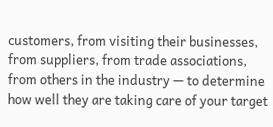customers, from visiting their businesses, from suppliers, from trade associations, from others in the industry — to determine how well they are taking care of your target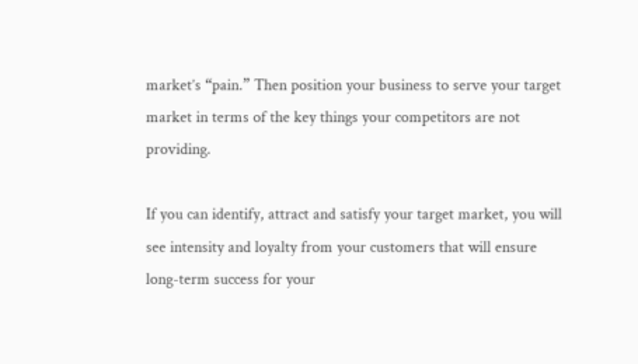market’s “pain.” Then position your business to serve your target market in terms of the key things your competitors are not providing.

If you can identify, attract and satisfy your target market, you will see intensity and loyalty from your customers that will ensure long-term success for your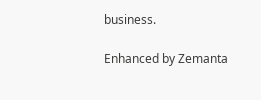business.

Enhanced by Zemanta